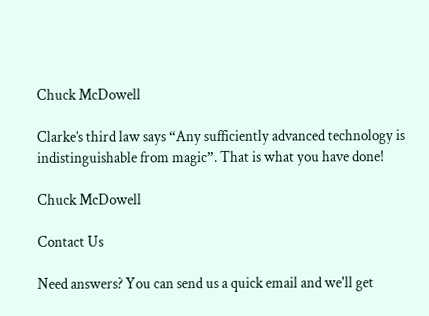Chuck McDowell

Clarke’s third law says “Any sufficiently advanced technology is
indistinguishable from magic”. That is what you have done!

Chuck McDowell

Contact Us

Need answers? You can send us a quick email and we'll get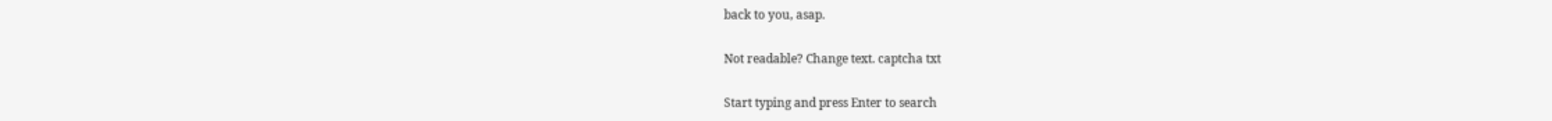back to you, asap.

Not readable? Change text. captcha txt

Start typing and press Enter to search